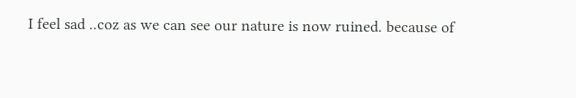I feel sad ..coz as we can see our nature is now ruined. because of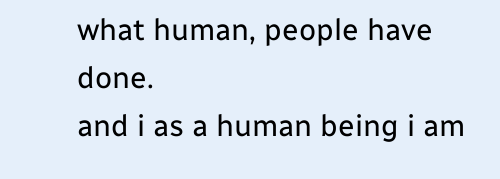what human, people have done.
and i as a human being i am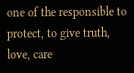one of the responsible to protect, to give truth, love, care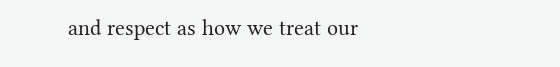and respect as how we treat our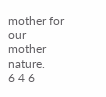mother for our mother nature.
6 4 6